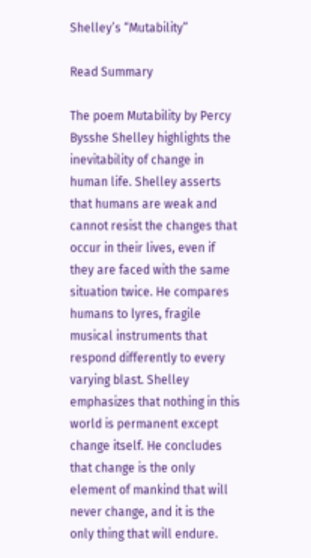Shelley’s “Mutability”

Read Summary

The poem Mutability by Percy Bysshe Shelley highlights the inevitability of change in human life. Shelley asserts that humans are weak and cannot resist the changes that occur in their lives, even if they are faced with the same situation twice. He compares humans to lyres, fragile musical instruments that respond differently to every varying blast. Shelley emphasizes that nothing in this world is permanent except change itself. He concludes that change is the only element of mankind that will never change, and it is the only thing that will endure.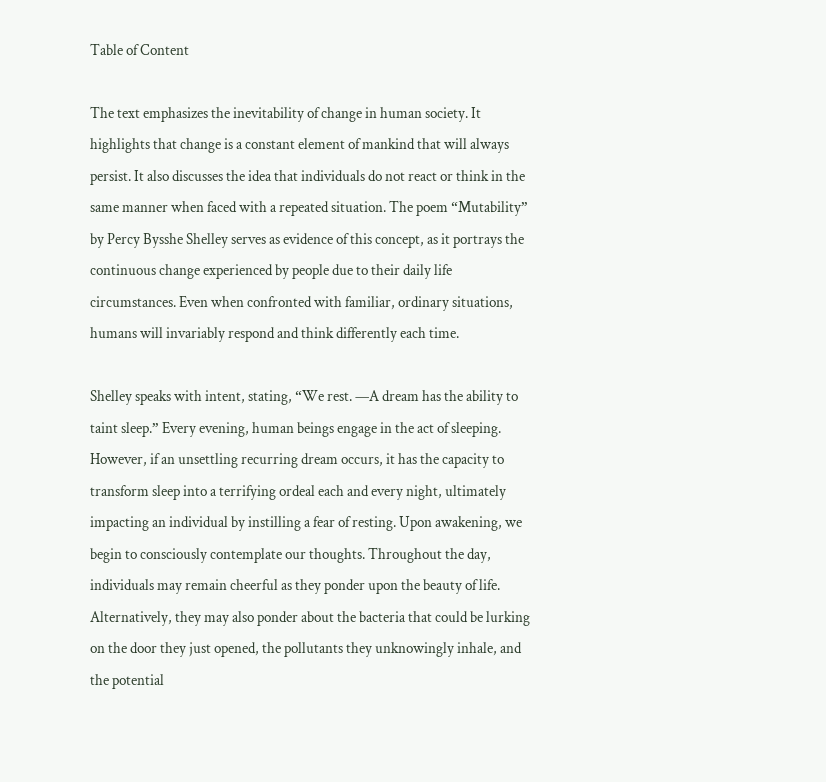Table of Content

The text emphasizes the inevitability of change in human society. It highlights that change is a constant element of mankind that will always persist. It also discusses the idea that individuals do not react or think in the same manner when faced with a repeated situation. The poem “Mutability” by Percy Bysshe Shelley serves as evidence of this concept, as it portrays the continuous change experienced by people due to their daily life circumstances. Even when confronted with familiar, ordinary situations, humans will invariably respond and think differently each time.

Shelley speaks with intent, stating, “We rest. —A dream has the ability to taint sleep.” Every evening, human beings engage in the act of sleeping. However, if an unsettling recurring dream occurs, it has the capacity to transform sleep into a terrifying ordeal each and every night, ultimately impacting an individual by instilling a fear of resting. Upon awakening, we begin to consciously contemplate our thoughts. Throughout the day, individuals may remain cheerful as they ponder upon the beauty of life. Alternatively, they may also ponder about the bacteria that could be lurking on the door they just opened, the pollutants they unknowingly inhale, and the potential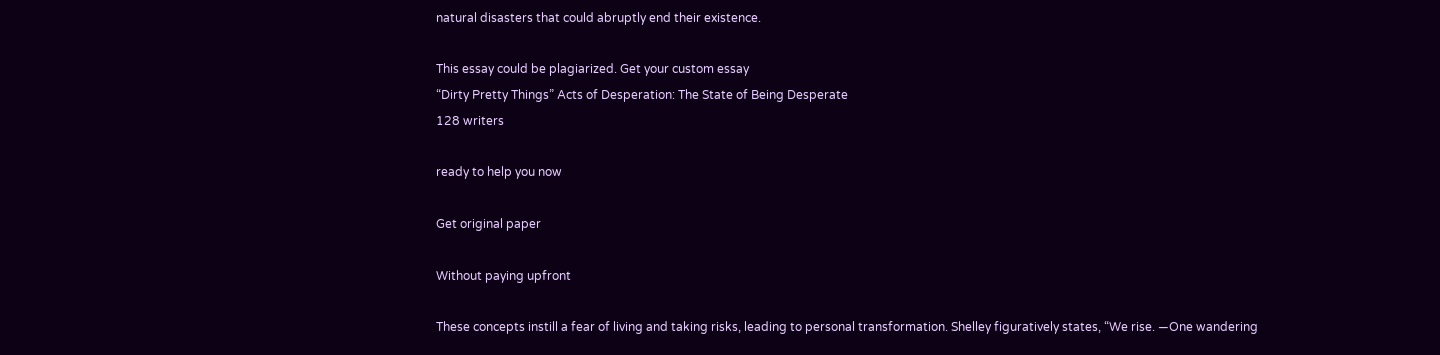natural disasters that could abruptly end their existence.

This essay could be plagiarized. Get your custom essay
“Dirty Pretty Things” Acts of Desperation: The State of Being Desperate
128 writers

ready to help you now

Get original paper

Without paying upfront

These concepts instill a fear of living and taking risks, leading to personal transformation. Shelley figuratively states, “We rise. —One wandering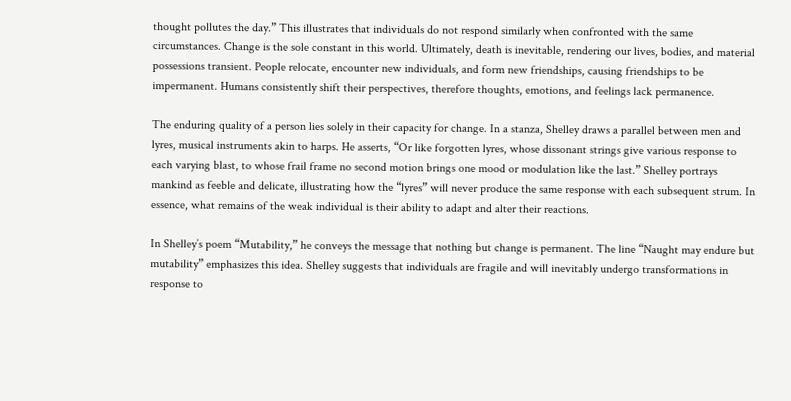thought pollutes the day.” This illustrates that individuals do not respond similarly when confronted with the same circumstances. Change is the sole constant in this world. Ultimately, death is inevitable, rendering our lives, bodies, and material possessions transient. People relocate, encounter new individuals, and form new friendships, causing friendships to be impermanent. Humans consistently shift their perspectives, therefore thoughts, emotions, and feelings lack permanence.

The enduring quality of a person lies solely in their capacity for change. In a stanza, Shelley draws a parallel between men and lyres, musical instruments akin to harps. He asserts, “Or like forgotten lyres, whose dissonant strings give various response to each varying blast, to whose frail frame no second motion brings one mood or modulation like the last.” Shelley portrays mankind as feeble and delicate, illustrating how the “lyres” will never produce the same response with each subsequent strum. In essence, what remains of the weak individual is their ability to adapt and alter their reactions.

In Shelley’s poem “Mutability,” he conveys the message that nothing but change is permanent. The line “Naught may endure but mutability” emphasizes this idea. Shelley suggests that individuals are fragile and will inevitably undergo transformations in response to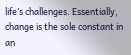life’s challenges. Essentially, change is the sole constant in an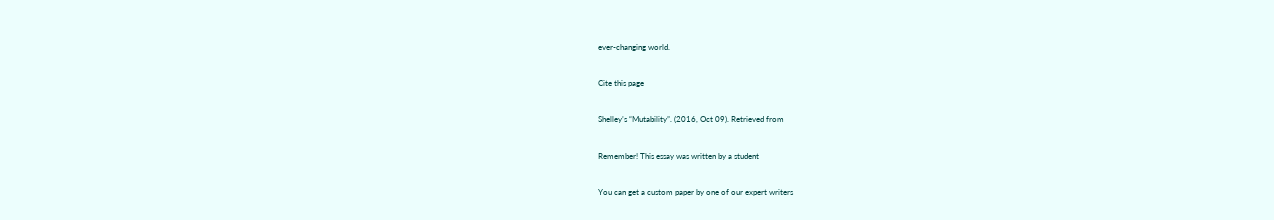ever-changing world.

Cite this page

Shelley’s “Mutability”. (2016, Oct 09). Retrieved from

Remember! This essay was written by a student

You can get a custom paper by one of our expert writers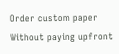Order custom paper Without paying upfront